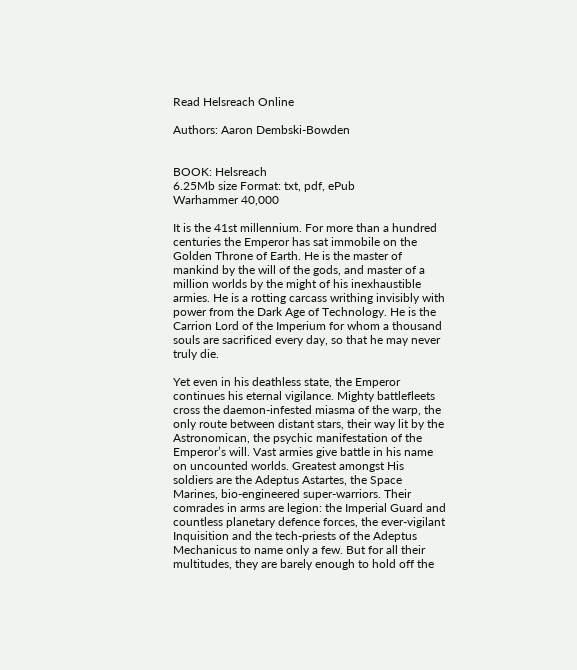Read Helsreach Online

Authors: Aaron Dembski-Bowden


BOOK: Helsreach
6.25Mb size Format: txt, pdf, ePub
Warhammer 40,000

It is the 41st millennium. For more than a hundred centuries the Emperor has sat immobile on the Golden Throne of Earth. He is the master of mankind by the will of the gods, and master of a million worlds by the might of his inexhaustible armies. He is a rotting carcass writhing invisibly with power from the Dark Age of Technology. He is the Carrion Lord of the Imperium for whom a thousand souls are sacrificed every day, so that he may never truly die.

Yet even in his deathless state, the Emperor continues his eternal vigilance. Mighty battlefleets cross the daemon-infested miasma of the warp, the only route between distant stars, their way lit by the Astronomican, the psychic manifestation of the Emperor’s will. Vast armies give battle in his name on uncounted worlds. Greatest amongst His soldiers are the Adeptus Astartes, the Space Marines, bio-engineered super-warriors. Their comrades in arms are legion: the Imperial Guard and countless planetary defence forces, the ever-vigilant Inquisition and the tech-priests of the Adeptus Mechanicus to name only a few. But for all their multitudes, they are barely enough to hold off the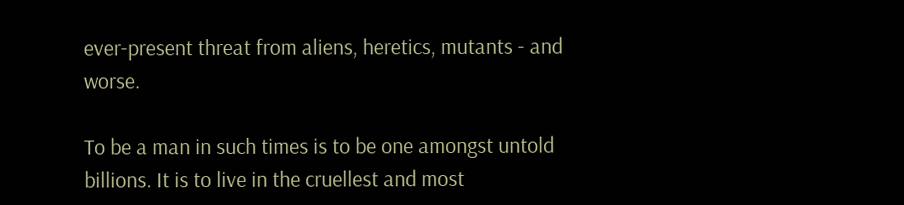ever-present threat from aliens, heretics, mutants - and worse.

To be a man in such times is to be one amongst untold billions. It is to live in the cruellest and most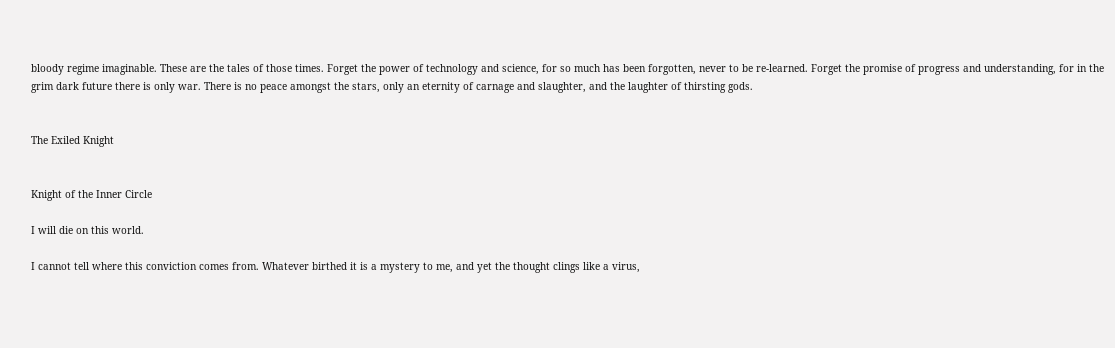bloody regime imaginable. These are the tales of those times. Forget the power of technology and science, for so much has been forgotten, never to be re-learned. Forget the promise of progress and understanding, for in the grim dark future there is only war. There is no peace amongst the stars, only an eternity of carnage and slaughter, and the laughter of thirsting gods.


The Exiled Knight


Knight of the Inner Circle

I will die on this world.

I cannot tell where this conviction comes from. Whatever birthed it is a mystery to me, and yet the thought clings like a virus,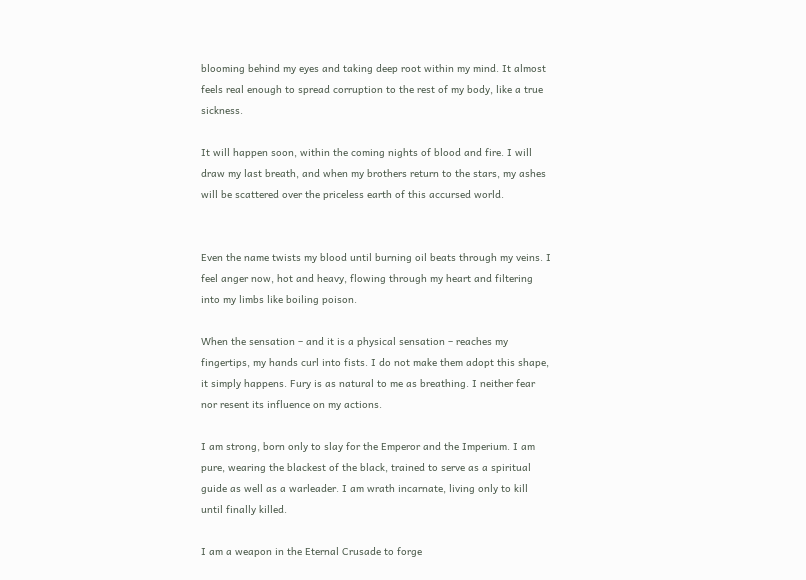blooming behind my eyes and taking deep root within my mind. It almost feels real enough to spread corruption to the rest of my body, like a true sickness.

It will happen soon, within the coming nights of blood and fire. I will draw my last breath, and when my brothers return to the stars, my ashes will be scattered over the priceless earth of this accursed world.


Even the name twists my blood until burning oil beats through my veins. I feel anger now, hot and heavy, flowing through my heart and filtering into my limbs like boiling poison.

When the sensation – and it is a physical sensation – reaches my fingertips, my hands curl into fists. I do not make them adopt this shape, it simply happens. Fury is as natural to me as breathing. I neither fear nor resent its influence on my actions.

I am strong, born only to slay for the Emperor and the Imperium. I am pure, wearing the blackest of the black, trained to serve as a spiritual guide as well as a warleader. I am wrath incarnate, living only to kill until finally killed.

I am a weapon in the Eternal Crusade to forge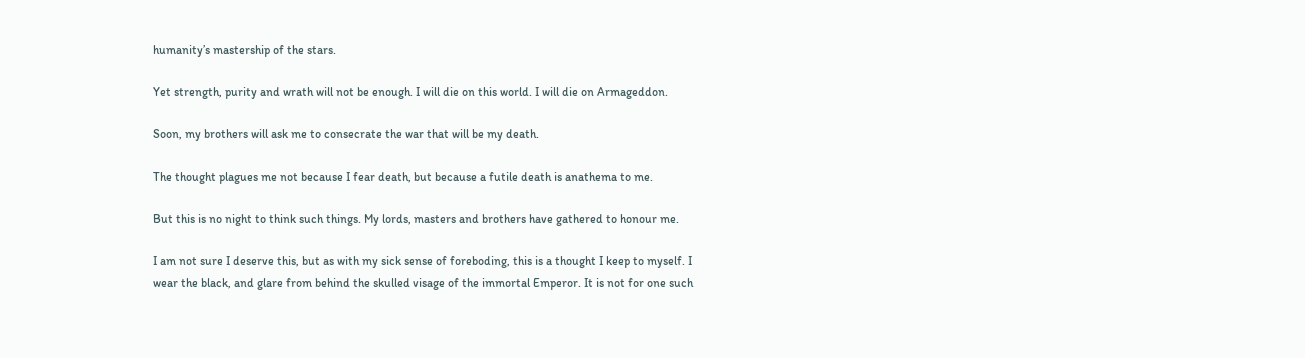humanity’s mastership of the stars.

Yet strength, purity and wrath will not be enough. I will die on this world. I will die on Armageddon.

Soon, my brothers will ask me to consecrate the war that will be my death.

The thought plagues me not because I fear death, but because a futile death is anathema to me.

But this is no night to think such things. My lords, masters and brothers have gathered to honour me.

I am not sure I deserve this, but as with my sick sense of foreboding, this is a thought I keep to myself. I wear the black, and glare from behind the skulled visage of the immortal Emperor. It is not for one such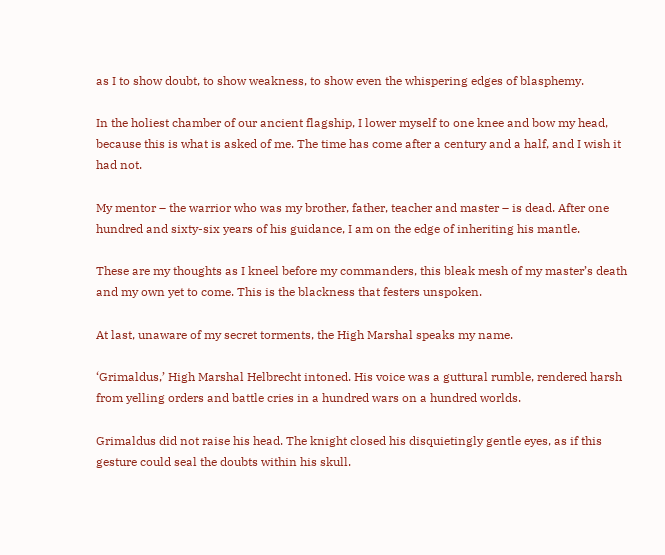as I to show doubt, to show weakness, to show even the whispering edges of blasphemy.

In the holiest chamber of our ancient flagship, I lower myself to one knee and bow my head, because this is what is asked of me. The time has come after a century and a half, and I wish it had not.

My mentor – the warrior who was my brother, father, teacher and master – is dead. After one hundred and sixty-six years of his guidance, I am on the edge of inheriting his mantle.

These are my thoughts as I kneel before my commanders, this bleak mesh of my master’s death and my own yet to come. This is the blackness that festers unspoken.

At last, unaware of my secret torments, the High Marshal speaks my name.

‘Grimaldus,’ High Marshal Helbrecht intoned. His voice was a guttural rumble, rendered harsh from yelling orders and battle cries in a hundred wars on a hundred worlds.

Grimaldus did not raise his head. The knight closed his disquietingly gentle eyes, as if this gesture could seal the doubts within his skull.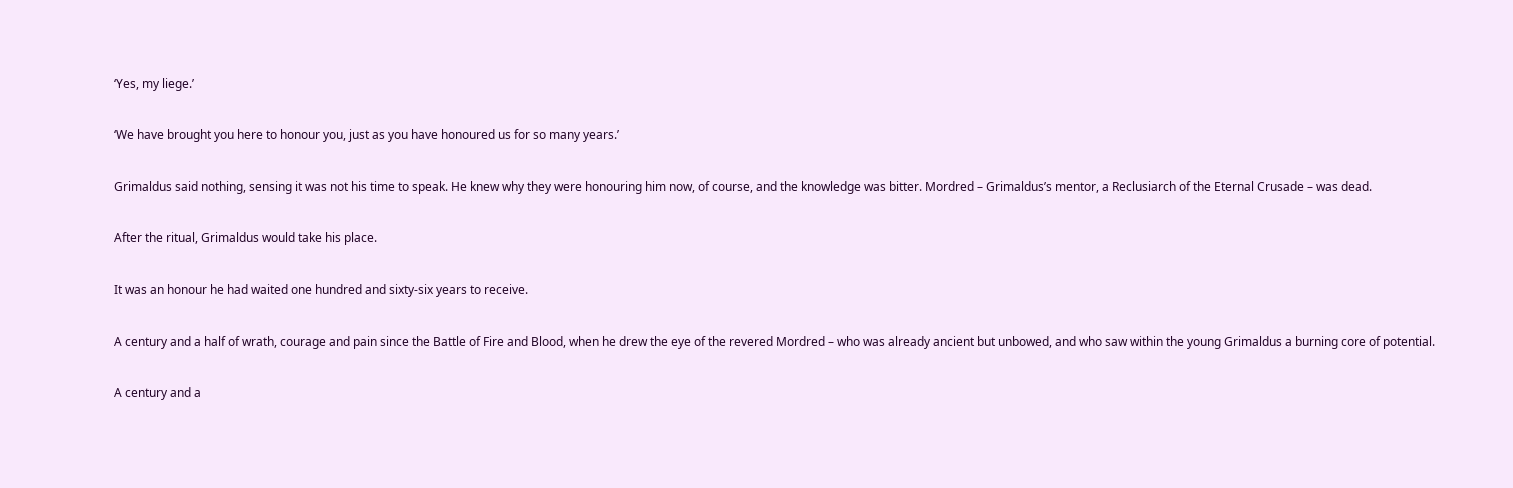‘Yes, my liege.’

‘We have brought you here to honour you, just as you have honoured us for so many years.’

Grimaldus said nothing, sensing it was not his time to speak. He knew why they were honouring him now, of course, and the knowledge was bitter. Mordred – Grimaldus’s mentor, a Reclusiarch of the Eternal Crusade – was dead.

After the ritual, Grimaldus would take his place.

It was an honour he had waited one hundred and sixty-six years to receive.

A century and a half of wrath, courage and pain since the Battle of Fire and Blood, when he drew the eye of the revered Mordred – who was already ancient but unbowed, and who saw within the young Grimaldus a burning core of potential.

A century and a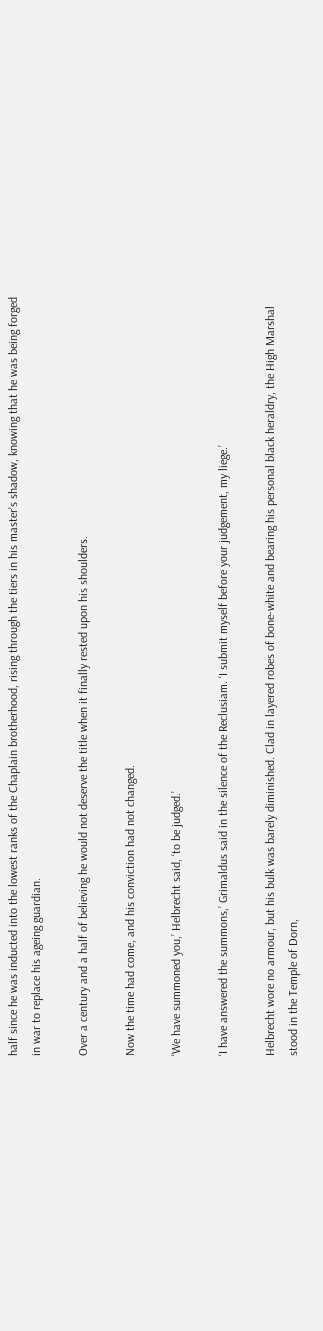half since he was inducted into the lowest ranks of the Chaplain brotherhood, rising through the tiers in his master’s shadow, knowing that he was being forged in war to replace his ageing guardian.

Over a century and a half of believing he would not deserve the title when it finally rested upon his shoulders.

Now the time had come, and his conviction had not changed.

‘We have summoned you,’ Helbrecht said, ‘to be judged.’

‘I have answered the summons,’ Grimaldus said in the silence of the Reclusiam. ‘I submit myself before your judgement, my liege.’

Helbrecht wore no armour, but his bulk was barely diminished. Clad in layered robes of bone-white and bearing his personal black heraldry, the High Marshal stood in the Temple of Dorn,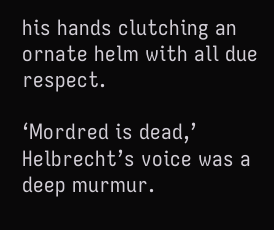his hands clutching an ornate helm with all due respect.

‘Mordred is dead,’ Helbrecht’s voice was a deep murmur.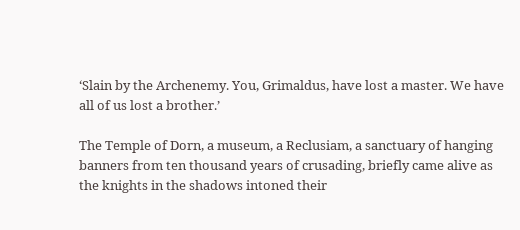‘Slain by the Archenemy. You, Grimaldus, have lost a master. We have all of us lost a brother.’

The Temple of Dorn, a museum, a Reclusiam, a sanctuary of hanging banners from ten thousand years of crusading, briefly came alive as the knights in the shadows intoned their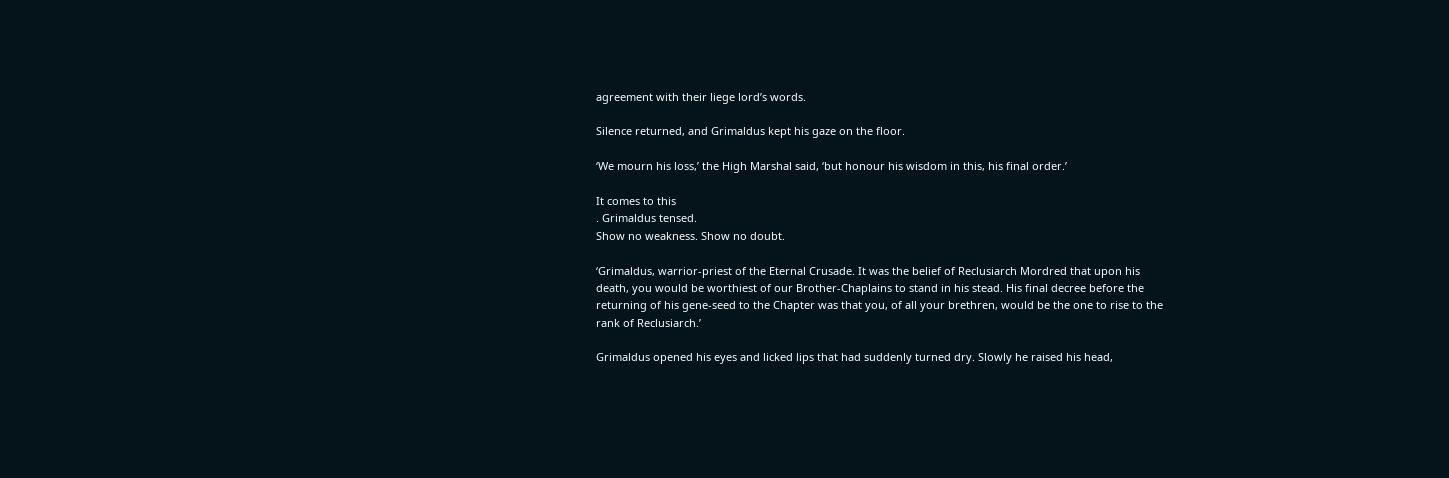agreement with their liege lord’s words.

Silence returned, and Grimaldus kept his gaze on the floor.

‘We mourn his loss,’ the High Marshal said, ‘but honour his wisdom in this, his final order.’

It comes to this
. Grimaldus tensed.
Show no weakness. Show no doubt.

‘Grimaldus, warrior-priest of the Eternal Crusade. It was the belief of Reclusiarch Mordred that upon his death, you would be worthiest of our Brother-Chaplains to stand in his stead. His final decree before the returning of his gene-seed to the Chapter was that you, of all your brethren, would be the one to rise to the rank of Reclusiarch.’

Grimaldus opened his eyes and licked lips that had suddenly turned dry. Slowly he raised his head,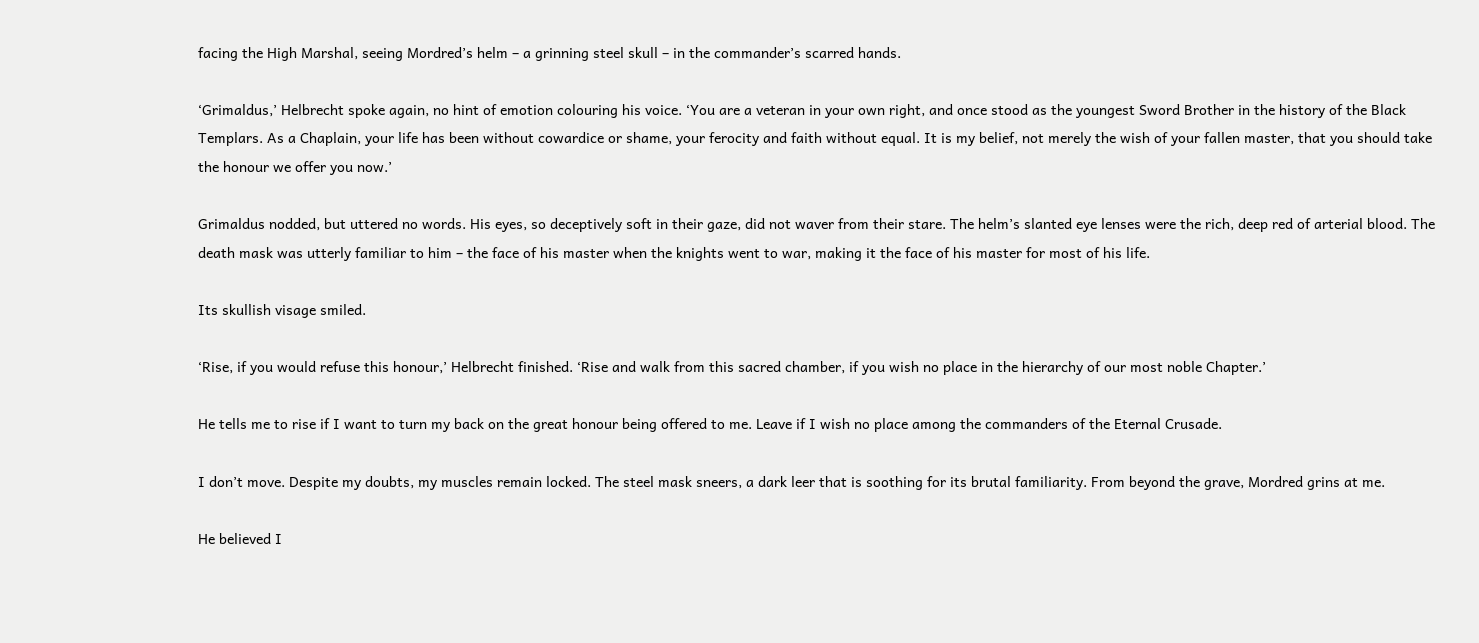facing the High Marshal, seeing Mordred’s helm – a grinning steel skull – in the commander’s scarred hands.

‘Grimaldus,’ Helbrecht spoke again, no hint of emotion colouring his voice. ‘You are a veteran in your own right, and once stood as the youngest Sword Brother in the history of the Black Templars. As a Chaplain, your life has been without cowardice or shame, your ferocity and faith without equal. It is my belief, not merely the wish of your fallen master, that you should take the honour we offer you now.’

Grimaldus nodded, but uttered no words. His eyes, so deceptively soft in their gaze, did not waver from their stare. The helm’s slanted eye lenses were the rich, deep red of arterial blood. The death mask was utterly familiar to him – the face of his master when the knights went to war, making it the face of his master for most of his life.

Its skullish visage smiled.

‘Rise, if you would refuse this honour,’ Helbrecht finished. ‘Rise and walk from this sacred chamber, if you wish no place in the hierarchy of our most noble Chapter.’

He tells me to rise if I want to turn my back on the great honour being offered to me. Leave if I wish no place among the commanders of the Eternal Crusade.

I don’t move. Despite my doubts, my muscles remain locked. The steel mask sneers, a dark leer that is soothing for its brutal familiarity. From beyond the grave, Mordred grins at me.

He believed I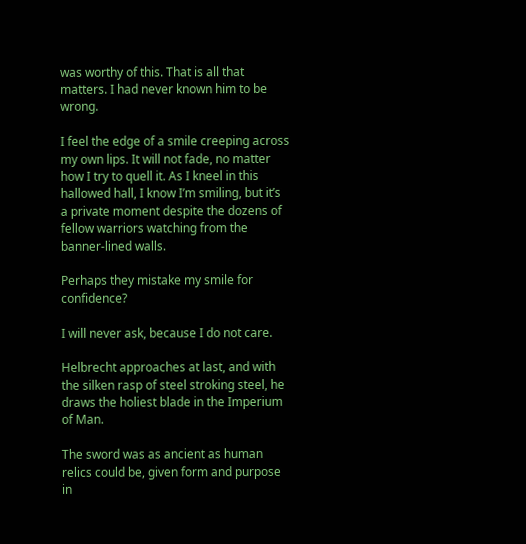was worthy of this. That is all that matters. I had never known him to be wrong.

I feel the edge of a smile creeping across my own lips. It will not fade, no matter how I try to quell it. As I kneel in this hallowed hall, I know I’m smiling, but it’s a private moment despite the dozens of fellow warriors watching from the banner-lined walls.

Perhaps they mistake my smile for confidence?

I will never ask, because I do not care.

Helbrecht approaches at last, and with the silken rasp of steel stroking steel, he draws the holiest blade in the Imperium of Man.

The sword was as ancient as human relics could be, given form and purpose in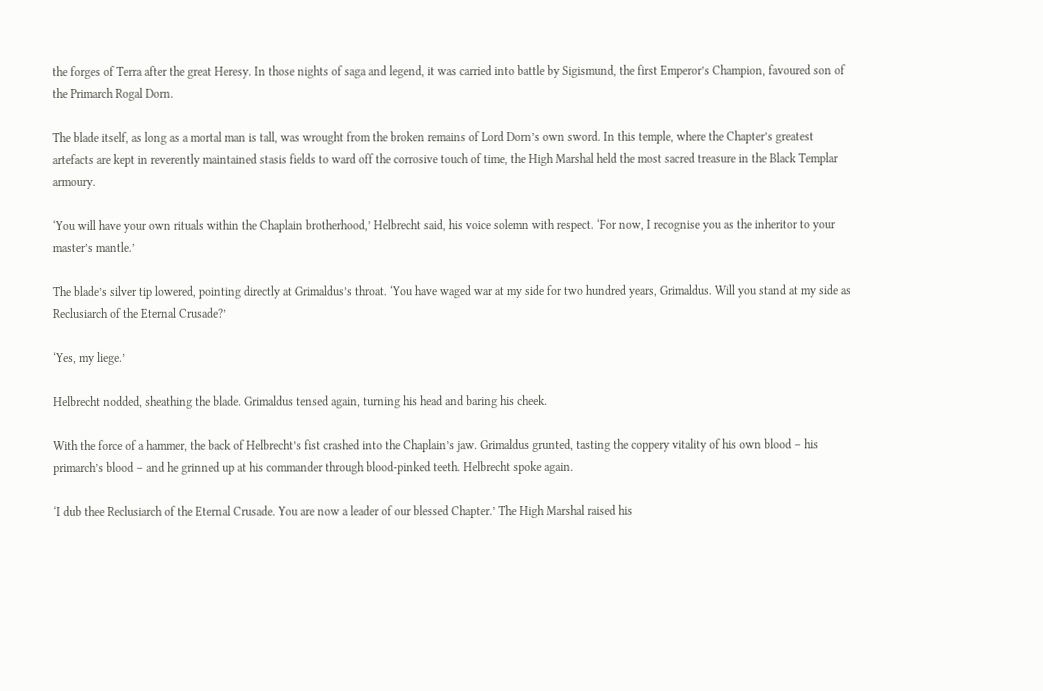the forges of Terra after the great Heresy. In those nights of saga and legend, it was carried into battle by Sigismund, the first Emperor’s Champion, favoured son of the Primarch Rogal Dorn.

The blade itself, as long as a mortal man is tall, was wrought from the broken remains of Lord Dorn’s own sword. In this temple, where the Chapter’s greatest artefacts are kept in reverently maintained stasis fields to ward off the corrosive touch of time, the High Marshal held the most sacred treasure in the Black Templar armoury.

‘You will have your own rituals within the Chaplain brotherhood,’ Helbrecht said, his voice solemn with respect. ‘For now, I recognise you as the inheritor to your master’s mantle.’

The blade’s silver tip lowered, pointing directly at Grimaldus’s throat. ‘You have waged war at my side for two hundred years, Grimaldus. Will you stand at my side as Reclusiarch of the Eternal Crusade?’

‘Yes, my liege.’

Helbrecht nodded, sheathing the blade. Grimaldus tensed again, turning his head and baring his cheek.

With the force of a hammer, the back of Helbrecht’s fist crashed into the Chaplain’s jaw. Grimaldus grunted, tasting the coppery vitality of his own blood – his primarch’s blood – and he grinned up at his commander through blood-pinked teeth. Helbrecht spoke again.

‘I dub thee Reclusiarch of the Eternal Crusade. You are now a leader of our blessed Chapter.’ The High Marshal raised his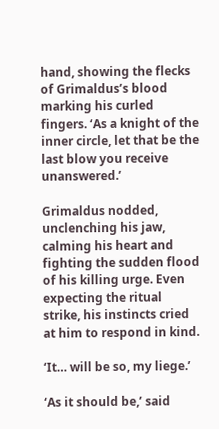hand, showing the flecks of Grimaldus’s blood marking his curled fingers. ‘As a knight of the inner circle, let that be the last blow you receive unanswered.’

Grimaldus nodded, unclenching his jaw, calming his heart and fighting the sudden flood of his killing urge. Even expecting the ritual strike, his instincts cried at him to respond in kind.

‘It… will be so, my liege.’

‘As it should be,’ said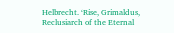Helbrecht. ‘Rise, Grimaldus, Reclusiarch of the Eternal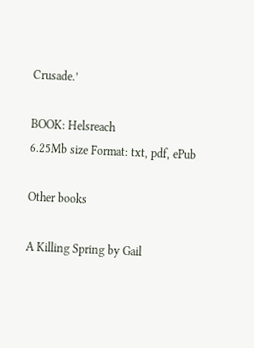Crusade.’

BOOK: Helsreach
6.25Mb size Format: txt, pdf, ePub

Other books

A Killing Spring by Gail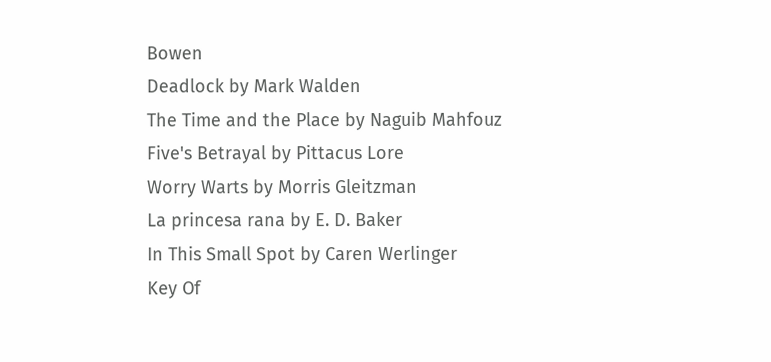Bowen
Deadlock by Mark Walden
The Time and the Place by Naguib Mahfouz
Five's Betrayal by Pittacus Lore
Worry Warts by Morris Gleitzman
La princesa rana by E. D. Baker
In This Small Spot by Caren Werlinger
Key Of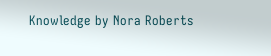Knowledge by Nora Roberts